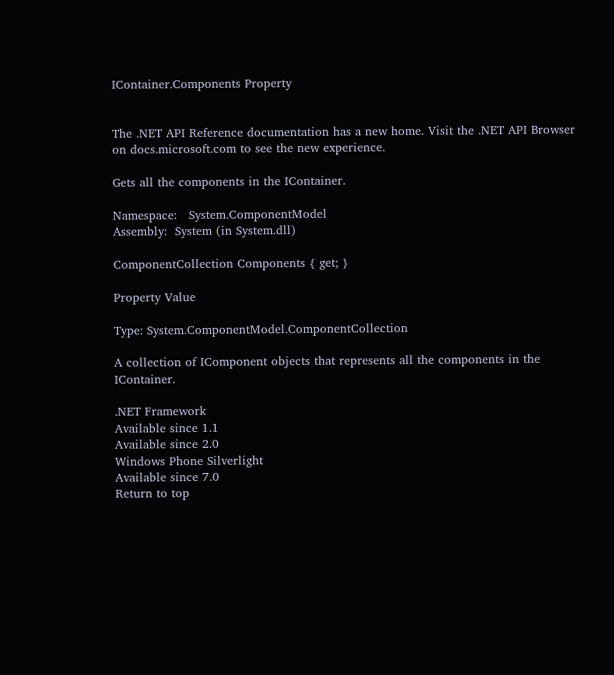IContainer.Components Property


The .NET API Reference documentation has a new home. Visit the .NET API Browser on docs.microsoft.com to see the new experience.

Gets all the components in the IContainer.

Namespace:   System.ComponentModel
Assembly:  System (in System.dll)

ComponentCollection Components { get; }

Property Value

Type: System.ComponentModel.ComponentCollection

A collection of IComponent objects that represents all the components in the IContainer.

.NET Framework
Available since 1.1
Available since 2.0
Windows Phone Silverlight
Available since 7.0
Return to top